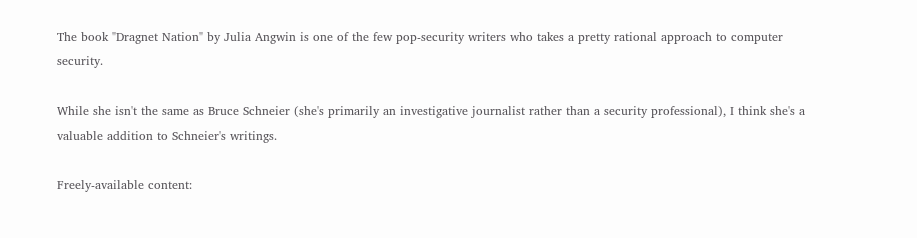The book "Dragnet Nation" by Julia Angwin is one of the few pop-security writers who takes a pretty rational approach to computer security.

While she isn't the same as Bruce Schneier (she's primarily an investigative journalist rather than a security professional), I think she's a valuable addition to Schneier's writings.

Freely-available content: